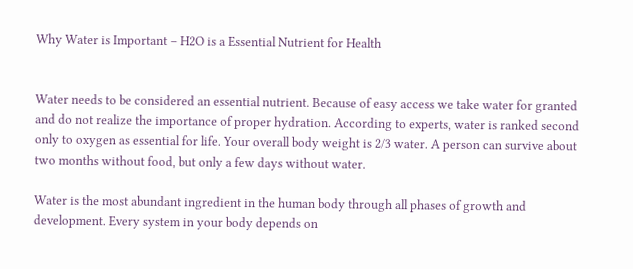Why Water is Important – H2O is a Essential Nutrient for Health


Water needs to be considered an essential nutrient. Because of easy access we take water for granted and do not realize the importance of proper hydration. According to experts, water is ranked second only to oxygen as essential for life. Your overall body weight is 2/3 water. A person can survive about two months without food, but only a few days without water.

Water is the most abundant ingredient in the human body through all phases of growth and development. Every system in your body depends on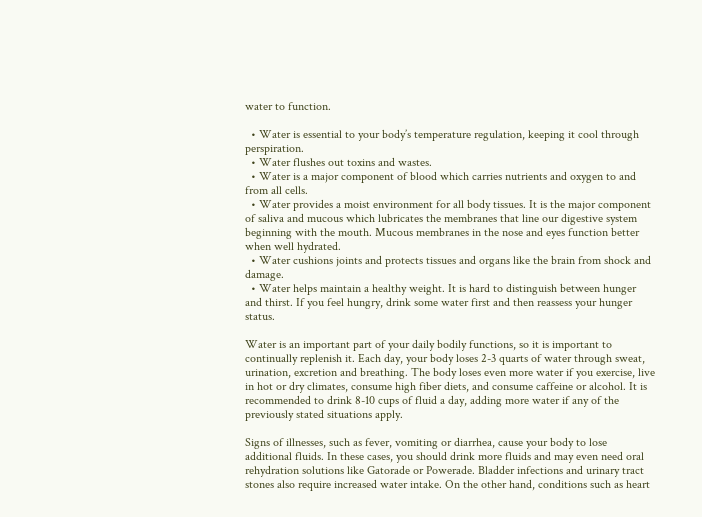water to function.

  • Water is essential to your body’s temperature regulation, keeping it cool through perspiration.
  • Water flushes out toxins and wastes.
  • Water is a major component of blood which carries nutrients and oxygen to and from all cells.
  • Water provides a moist environment for all body tissues. It is the major component of saliva and mucous which lubricates the membranes that line our digestive system beginning with the mouth. Mucous membranes in the nose and eyes function better when well hydrated.
  • Water cushions joints and protects tissues and organs like the brain from shock and damage.
  • Water helps maintain a healthy weight. It is hard to distinguish between hunger and thirst. If you feel hungry, drink some water first and then reassess your hunger status.

Water is an important part of your daily bodily functions, so it is important to continually replenish it. Each day, your body loses 2-3 quarts of water through sweat, urination, excretion and breathing. The body loses even more water if you exercise, live in hot or dry climates, consume high fiber diets, and consume caffeine or alcohol. It is recommended to drink 8-10 cups of fluid a day, adding more water if any of the previously stated situations apply.

Signs of illnesses, such as fever, vomiting or diarrhea, cause your body to lose additional fluids. In these cases, you should drink more fluids and may even need oral rehydration solutions like Gatorade or Powerade. Bladder infections and urinary tract stones also require increased water intake. On the other hand, conditions such as heart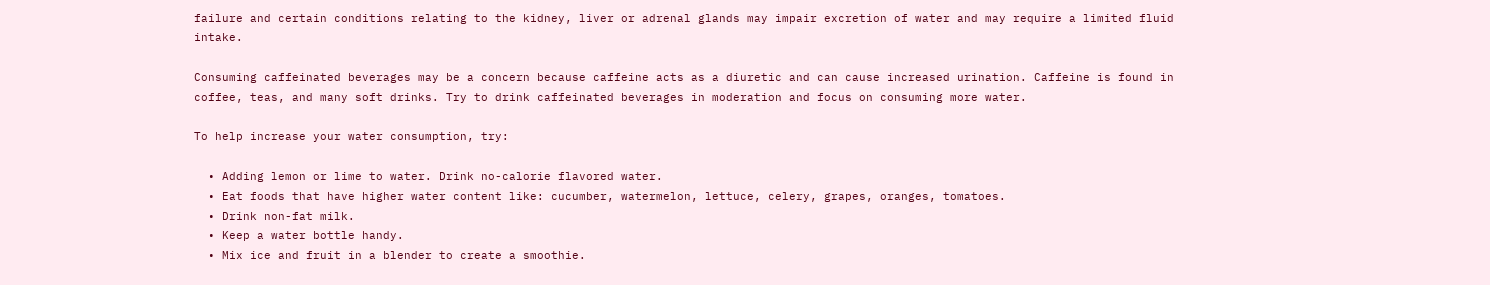failure and certain conditions relating to the kidney, liver or adrenal glands may impair excretion of water and may require a limited fluid intake.

Consuming caffeinated beverages may be a concern because caffeine acts as a diuretic and can cause increased urination. Caffeine is found in coffee, teas, and many soft drinks. Try to drink caffeinated beverages in moderation and focus on consuming more water.

To help increase your water consumption, try:

  • Adding lemon or lime to water. Drink no-calorie flavored water.
  • Eat foods that have higher water content like: cucumber, watermelon, lettuce, celery, grapes, oranges, tomatoes.
  • Drink non-fat milk.
  • Keep a water bottle handy.
  • Mix ice and fruit in a blender to create a smoothie.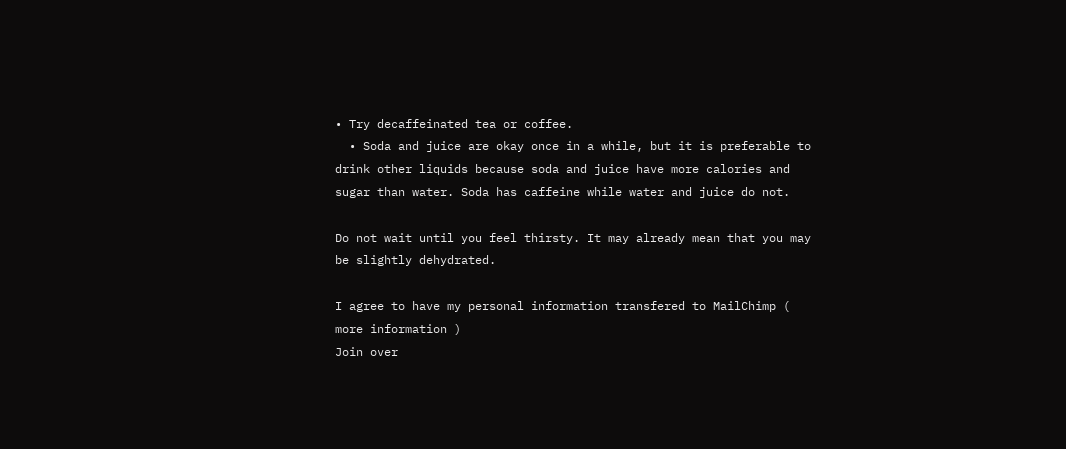• Try decaffeinated tea or coffee.
  • Soda and juice are okay once in a while, but it is preferable to drink other liquids because soda and juice have more calories and sugar than water. Soda has caffeine while water and juice do not.

Do not wait until you feel thirsty. It may already mean that you may be slightly dehydrated.

I agree to have my personal information transfered to MailChimp ( more information )
Join over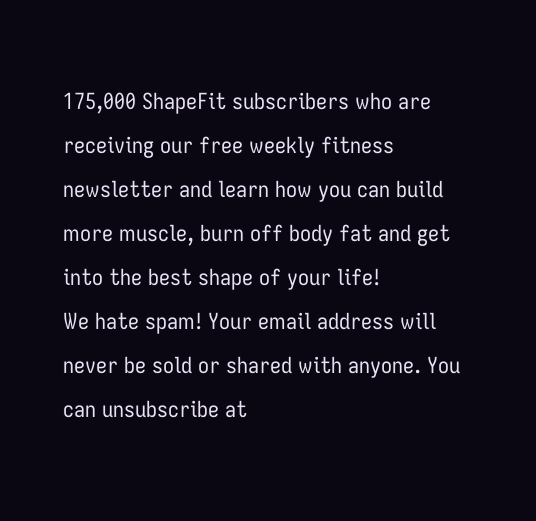175,000 ShapeFit subscribers who are receiving our free weekly fitness newsletter and learn how you can build more muscle, burn off body fat and get into the best shape of your life!
We hate spam! Your email address will never be sold or shared with anyone. You can unsubscribe at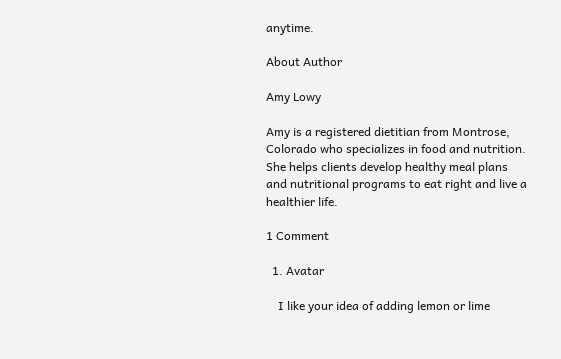anytime.

About Author

Amy Lowy

Amy is a registered dietitian from Montrose, Colorado who specializes in food and nutrition. She helps clients develop healthy meal plans and nutritional programs to eat right and live a healthier life.

1 Comment

  1. Avatar

    I like your idea of adding lemon or lime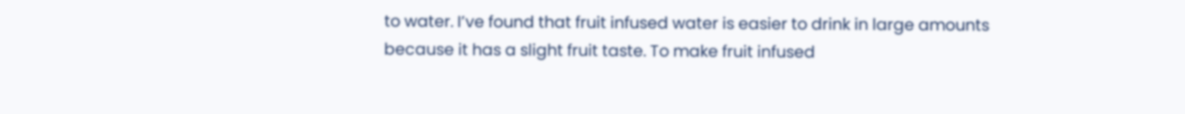to water. I’ve found that fruit infused water is easier to drink in large amounts because it has a slight fruit taste. To make fruit infused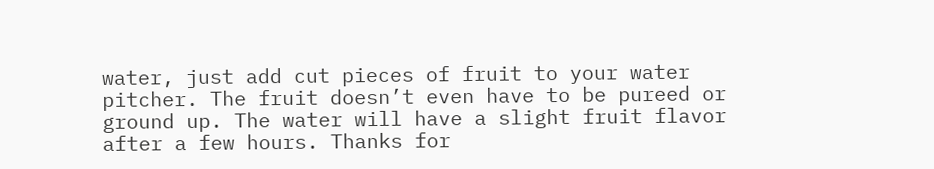water, just add cut pieces of fruit to your water pitcher. The fruit doesn’t even have to be pureed or ground up. The water will have a slight fruit flavor after a few hours. Thanks for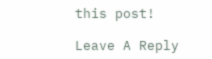this post!

Leave A Reply